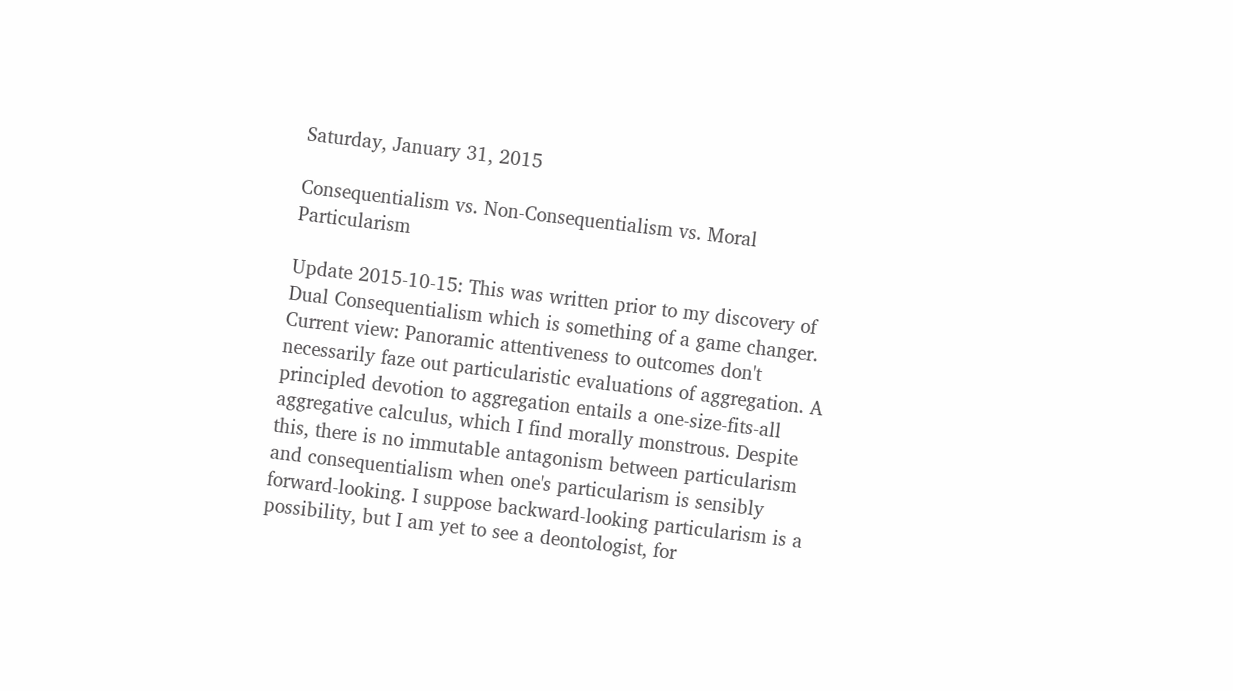Saturday, January 31, 2015

Consequentialism vs. Non-Consequentialism vs. Moral Particularism

Update 2015-10-15: This was written prior to my discovery of Dual Consequentialism which is something of a game changer. Current view: Panoramic attentiveness to outcomes don't necessarily faze out particularistic evaluations of aggregation. A principled devotion to aggregation entails a one-size-fits-all aggregative calculus, which I find morally monstrous. Despite this, there is no immutable antagonism between particularism and consequentialism when one's particularism is sensibly forward-looking. I suppose backward-looking particularism is a possibility, but I am yet to see a deontologist, for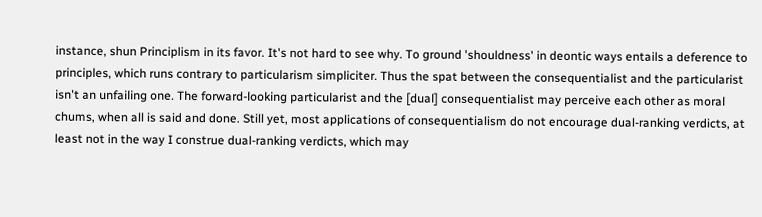instance, shun Principlism in its favor. It's not hard to see why. To ground 'shouldness' in deontic ways entails a deference to principles, which runs contrary to particularism simpliciter. Thus the spat between the consequentialist and the particularist isn't an unfailing one. The forward-looking particularist and the [dual] consequentialist may perceive each other as moral chums, when all is said and done. Still yet, most applications of consequentialism do not encourage dual-ranking verdicts, at least not in the way I construe dual-ranking verdicts, which may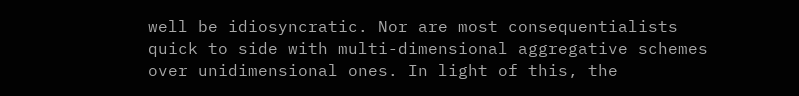well be idiosyncratic. Nor are most consequentialists quick to side with multi-dimensional aggregative schemes over unidimensional ones. In light of this, the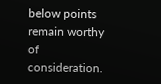below points remain worthy of consideration.